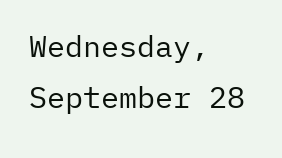Wednesday, September 28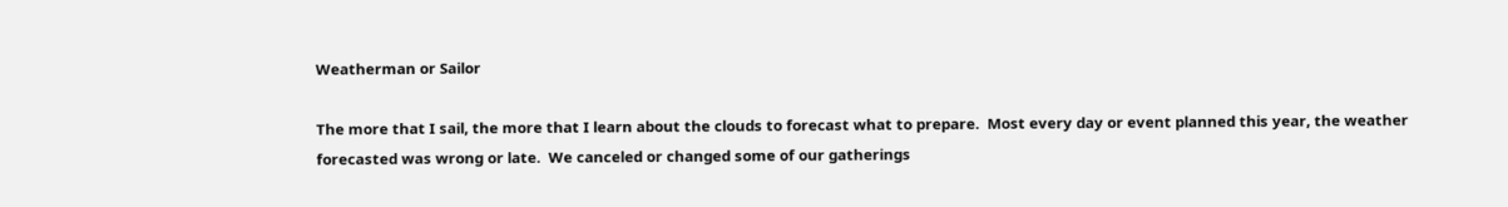Weatherman or Sailor

The more that I sail, the more that I learn about the clouds to forecast what to prepare.  Most every day or event planned this year, the weather forecasted was wrong or late.  We canceled or changed some of our gatherings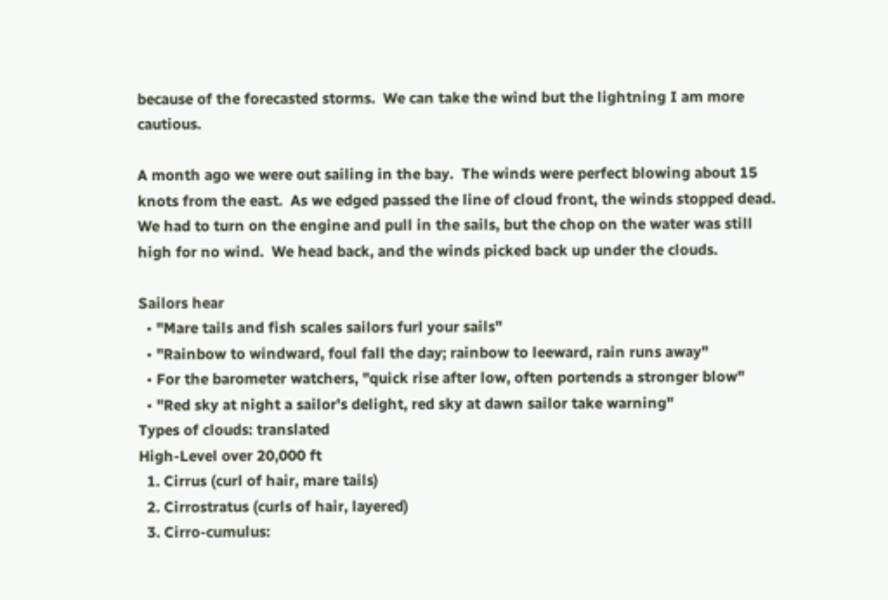because of the forecasted storms.  We can take the wind but the lightning I am more cautious.

A month ago we were out sailing in the bay.  The winds were perfect blowing about 15 knots from the east.  As we edged passed the line of cloud front, the winds stopped dead.  We had to turn on the engine and pull in the sails, but the chop on the water was still high for no wind.  We head back, and the winds picked back up under the clouds.

Sailors hear
  • "Mare tails and fish scales sailors furl your sails"
  • "Rainbow to windward, foul fall the day; rainbow to leeward, rain runs away"
  • For the barometer watchers, "quick rise after low, often portends a stronger blow"
  • "Red sky at night a sailor's delight, red sky at dawn sailor take warning"
Types of clouds: translated
High-Level over 20,000 ft
  1. Cirrus (curl of hair, mare tails)
  2. Cirrostratus (curls of hair, layered)
  3. Cirro-cumulus: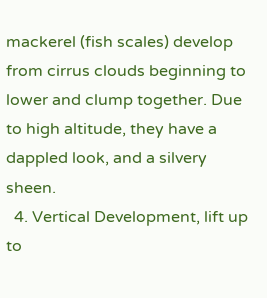mackerel (fish scales) develop from cirrus clouds beginning to lower and clump together. Due to high altitude, they have a dappled look, and a silvery sheen.
  4. Vertical Development, lift up to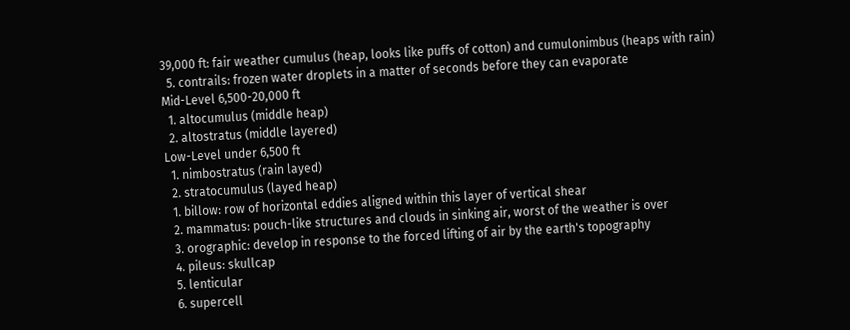39,000 ft: fair weather cumulus (heap, looks like puffs of cotton) and cumulonimbus (heaps with rain)
  5. contrails: frozen water droplets in a matter of seconds before they can evaporate
Mid-Level 6,500-20,000 ft
  1. altocumulus (middle heap)
  2. altostratus (middle layered)
Low-Level under 6,500 ft
  1. nimbostratus (rain layed)
  2. stratocumulus (layed heap)
  1. billow: row of horizontal eddies aligned within this layer of vertical shear
  2. mammatus: pouch-like structures and clouds in sinking air, worst of the weather is over
  3. orographic: develop in response to the forced lifting of air by the earth's topography
  4. pileus: skullcap
  5. lenticular
  6. supercell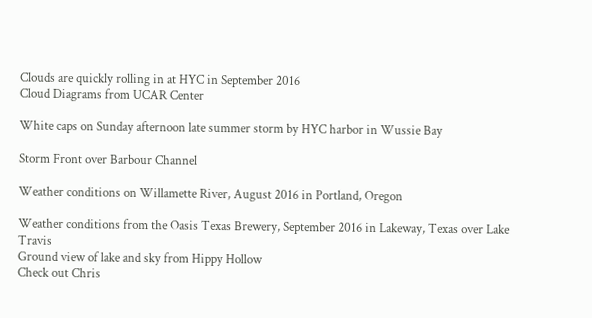Clouds are quickly rolling in at HYC in September 2016
Cloud Diagrams from UCAR Center

White caps on Sunday afternoon late summer storm by HYC harbor in Wussie Bay

Storm Front over Barbour Channel

Weather conditions on Willamette River, August 2016 in Portland, Oregon

Weather conditions from the Oasis Texas Brewery, September 2016 in Lakeway, Texas over Lake Travis
Ground view of lake and sky from Hippy Hollow
Check out Chris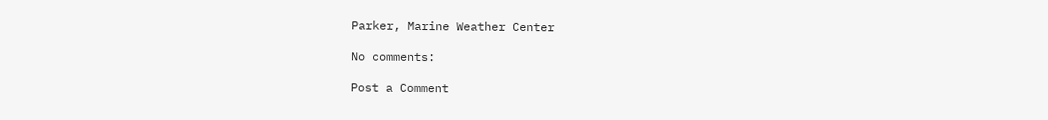Parker, Marine Weather Center

No comments:

Post a Comment